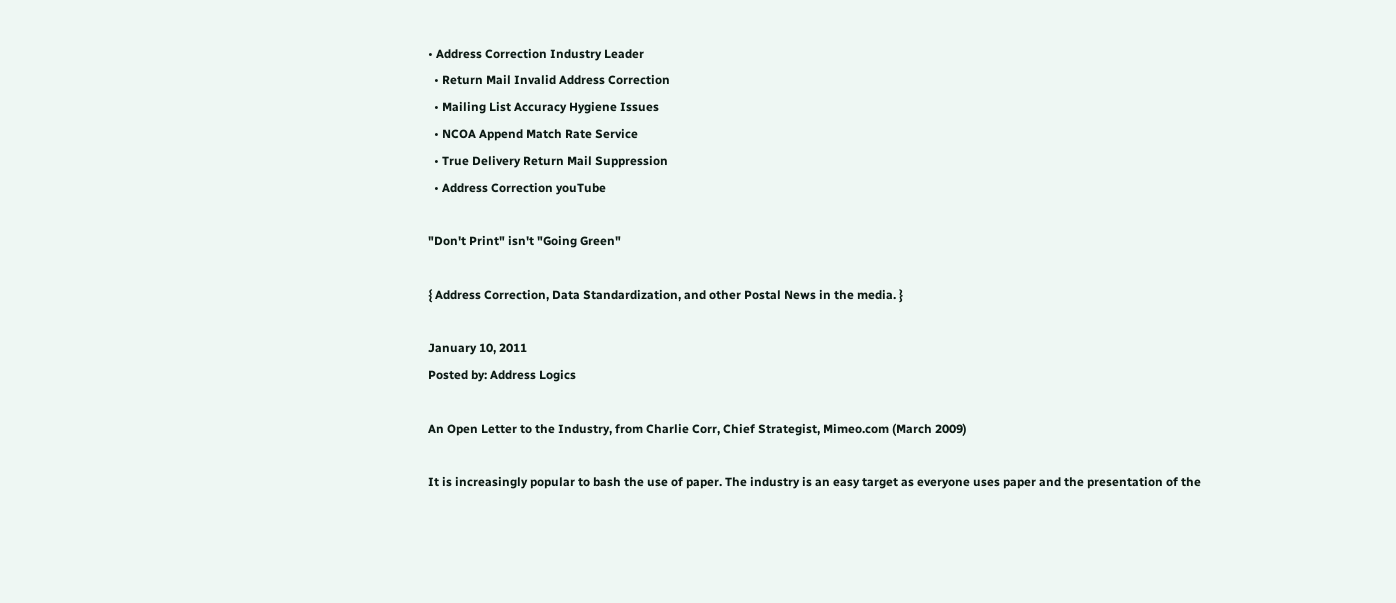• Address Correction Industry Leader
  • Return Mail Invalid Address Correction
  • Mailing List Accuracy Hygiene Issues
  • NCOA Append Match Rate Service
  • True Delivery Return Mail Suppression
  • Address Correction youTube

"Don't Print" isn't "Going Green"

{ Address Correction, Data Standardization, and other Postal News in the media. }

January 10, 2011
Posted by: Address Logics

An Open Letter to the Industry, from Charlie Corr, Chief Strategist, Mimeo.com (March 2009)

It is increasingly popular to bash the use of paper. The industry is an easy target as everyone uses paper and the presentation of the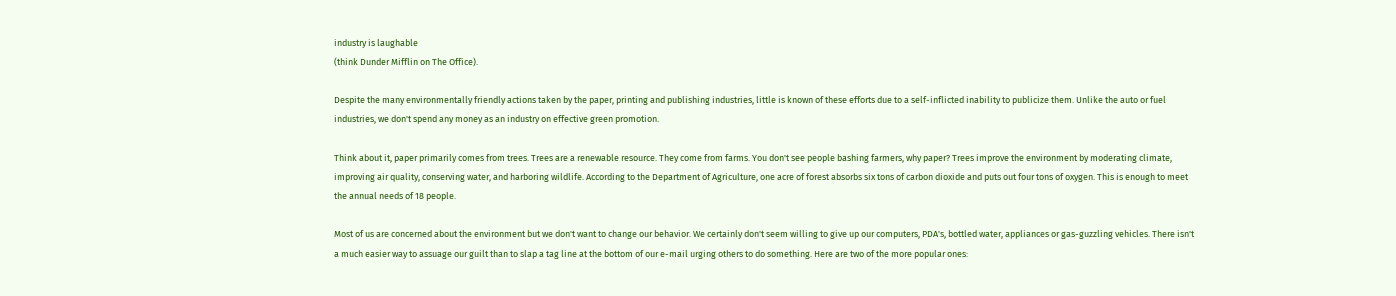industry is laughable
(think Dunder Mifflin on The Office).

Despite the many environmentally friendly actions taken by the paper, printing and publishing industries, little is known of these efforts due to a self-inflicted inability to publicize them. Unlike the auto or fuel industries, we don't spend any money as an industry on effective green promotion.

Think about it, paper primarily comes from trees. Trees are a renewable resource. They come from farms. You don't see people bashing farmers, why paper? Trees improve the environment by moderating climate, improving air quality, conserving water, and harboring wildlife. According to the Department of Agriculture, one acre of forest absorbs six tons of carbon dioxide and puts out four tons of oxygen. This is enough to meet the annual needs of 18 people.

Most of us are concerned about the environment but we don't want to change our behavior. We certainly don't seem willing to give up our computers, PDA's, bottled water, appliances or gas-guzzling vehicles. There isn't a much easier way to assuage our guilt than to slap a tag line at the bottom of our e-mail urging others to do something. Here are two of the more popular ones: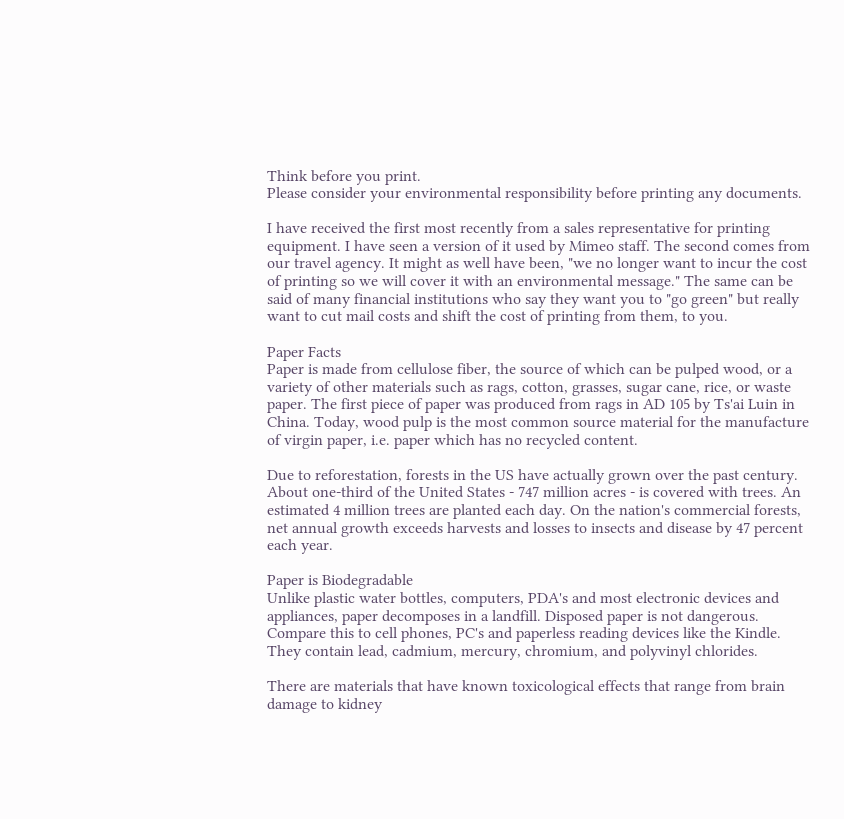Think before you print.
Please consider your environmental responsibility before printing any documents.

I have received the first most recently from a sales representative for printing equipment. I have seen a version of it used by Mimeo staff. The second comes from our travel agency. It might as well have been, "we no longer want to incur the cost of printing so we will cover it with an environmental message." The same can be said of many financial institutions who say they want you to "go green" but really want to cut mail costs and shift the cost of printing from them, to you.

Paper Facts
Paper is made from cellulose fiber, the source of which can be pulped wood, or a variety of other materials such as rags, cotton, grasses, sugar cane, rice, or waste paper. The first piece of paper was produced from rags in AD 105 by Ts'ai Luin in China. Today, wood pulp is the most common source material for the manufacture of virgin paper, i.e. paper which has no recycled content.

Due to reforestation, forests in the US have actually grown over the past century. About one-third of the United States - 747 million acres - is covered with trees. An estimated 4 million trees are planted each day. On the nation's commercial forests, net annual growth exceeds harvests and losses to insects and disease by 47 percent each year.

Paper is Biodegradable
Unlike plastic water bottles, computers, PDA's and most electronic devices and appliances, paper decomposes in a landfill. Disposed paper is not dangerous. Compare this to cell phones, PC's and paperless reading devices like the Kindle. They contain lead, cadmium, mercury, chromium, and polyvinyl chlorides.

There are materials that have known toxicological effects that range from brain damage to kidney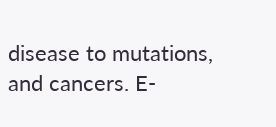disease to mutations, and cancers. E-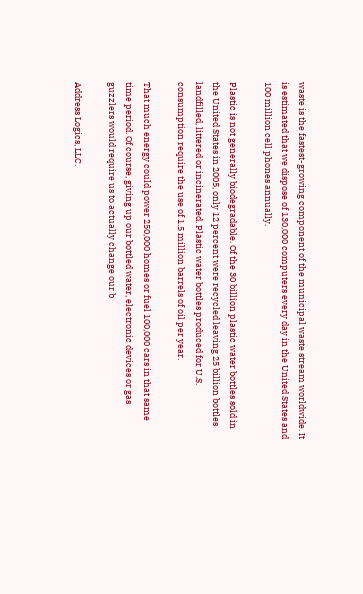waste is the fastest-growing component of the municipal waste stream worldwide. It is estimated that we dispose of 130,000 computers every day in the United States and 100 million cell phones annually.

Plastic is not generally biodegradable. Of the 30 billion plastic water bottles sold in the United States in 2005, only 12 percent were recycled leaving 25 billion bottles landfilled, littered or incinerated. Plastic water bottles produced for U.S. consumption require the use of 1.5 million barrels of oil per year.

That much energy could power 250,000 homes or fuel 100,000 cars in that same time period. Of course, giving up our bottled water, electronic devices or gas guzzlers would require us to actually change our b

Address Logics, LLC.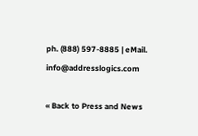ph. (888) 597-8885 | eMail. info@addresslogics.com

« Back to Press and News